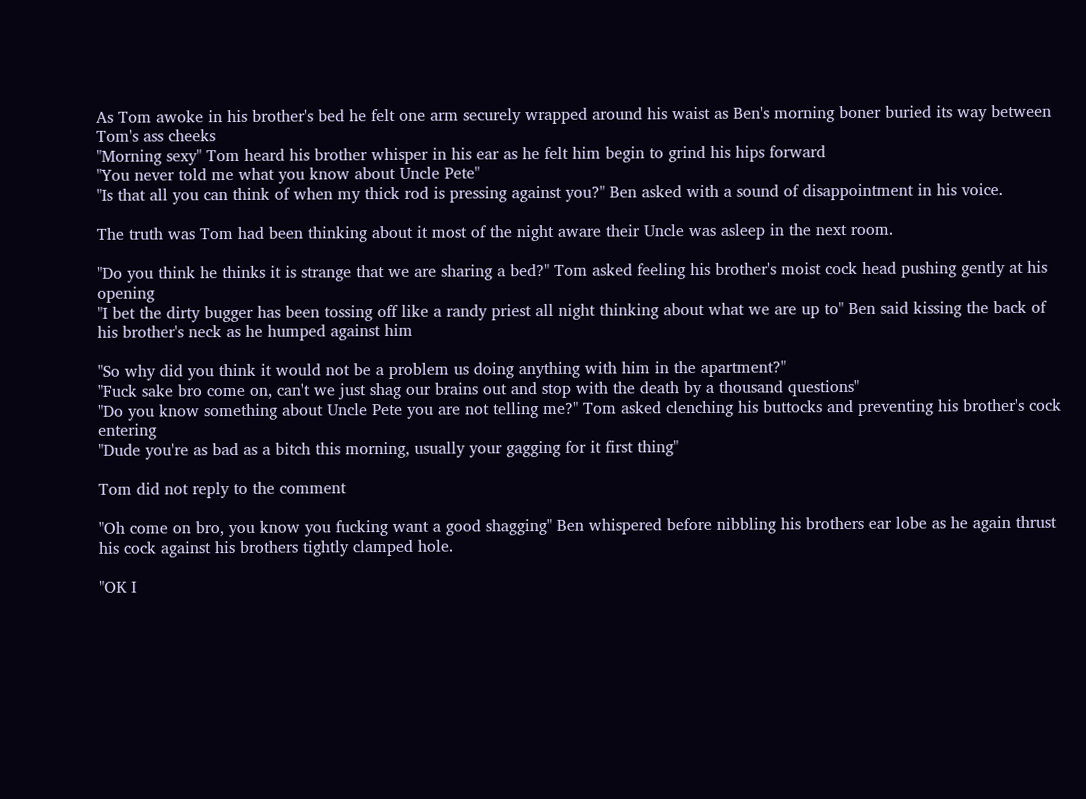As Tom awoke in his brother's bed he felt one arm securely wrapped around his waist as Ben's morning boner buried its way between Tom's ass cheeks
"Morning sexy" Tom heard his brother whisper in his ear as he felt him begin to grind his hips forward
"You never told me what you know about Uncle Pete"
"Is that all you can think of when my thick rod is pressing against you?" Ben asked with a sound of disappointment in his voice.

The truth was Tom had been thinking about it most of the night aware their Uncle was asleep in the next room.

"Do you think he thinks it is strange that we are sharing a bed?" Tom asked feeling his brother's moist cock head pushing gently at his opening
"I bet the dirty bugger has been tossing off like a randy priest all night thinking about what we are up to" Ben said kissing the back of his brother's neck as he humped against him

"So why did you think it would not be a problem us doing anything with him in the apartment?"
"Fuck sake bro come on, can't we just shag our brains out and stop with the death by a thousand questions"
"Do you know something about Uncle Pete you are not telling me?" Tom asked clenching his buttocks and preventing his brother's cock entering
"Dude you're as bad as a bitch this morning, usually your gagging for it first thing"

Tom did not reply to the comment

"Oh come on bro, you know you fucking want a good shagging" Ben whispered before nibbling his brothers ear lobe as he again thrust his cock against his brothers tightly clamped hole.

"OK I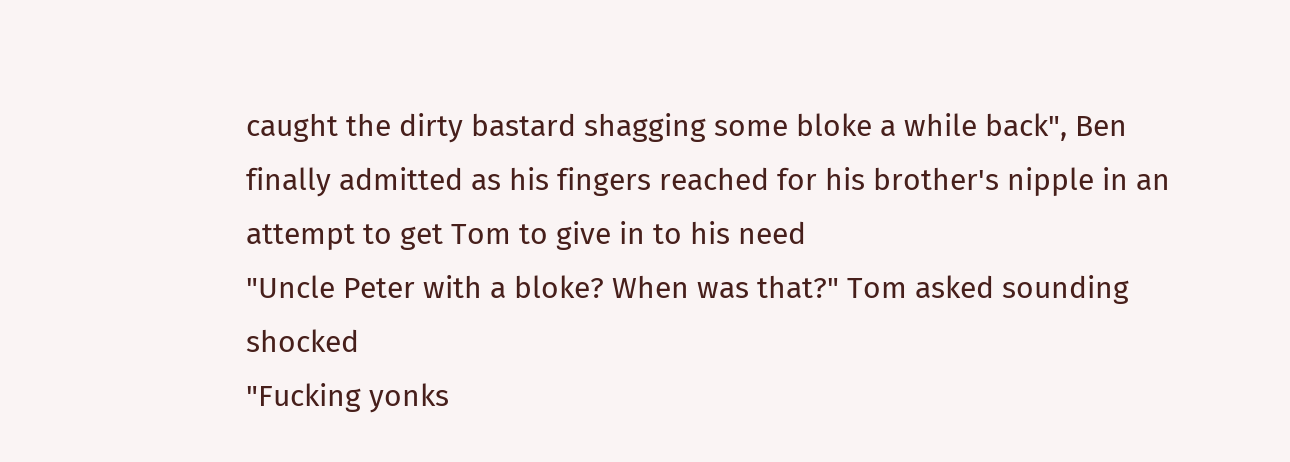caught the dirty bastard shagging some bloke a while back", Ben finally admitted as his fingers reached for his brother's nipple in an attempt to get Tom to give in to his need
"Uncle Peter with a bloke? When was that?" Tom asked sounding shocked
"Fucking yonks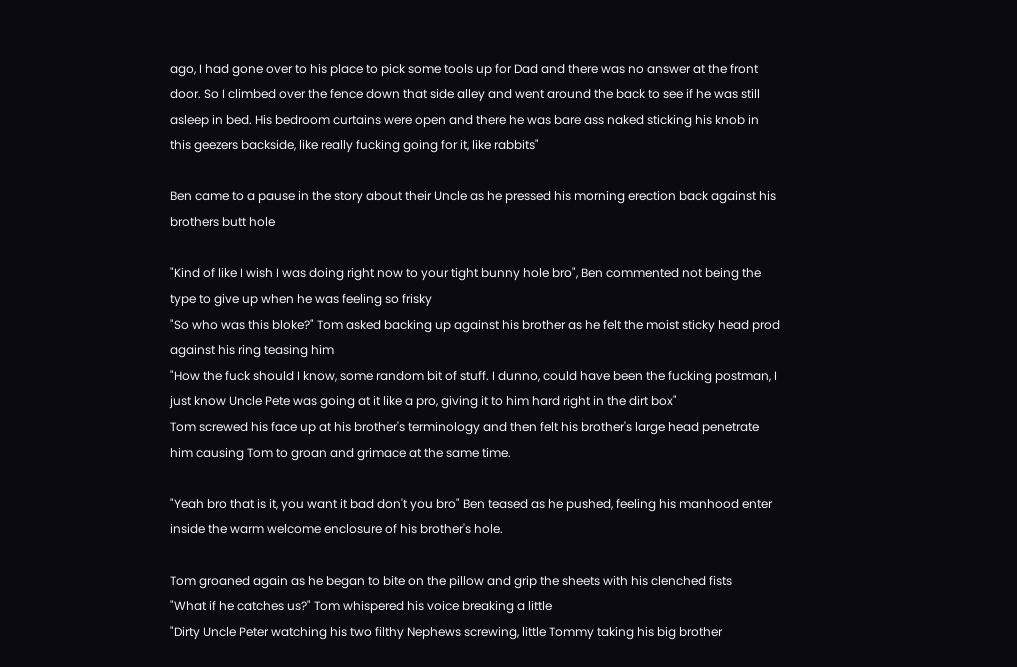ago, I had gone over to his place to pick some tools up for Dad and there was no answer at the front door. So I climbed over the fence down that side alley and went around the back to see if he was still asleep in bed. His bedroom curtains were open and there he was bare ass naked sticking his knob in this geezers backside, like really fucking going for it, like rabbits"

Ben came to a pause in the story about their Uncle as he pressed his morning erection back against his brothers butt hole

"Kind of like I wish I was doing right now to your tight bunny hole bro", Ben commented not being the type to give up when he was feeling so frisky
"So who was this bloke?" Tom asked backing up against his brother as he felt the moist sticky head prod against his ring teasing him
"How the fuck should I know, some random bit of stuff. I dunno, could have been the fucking postman, I just know Uncle Pete was going at it like a pro, giving it to him hard right in the dirt box"
Tom screwed his face up at his brother's terminology and then felt his brother's large head penetrate him causing Tom to groan and grimace at the same time.

"Yeah bro that is it, you want it bad don't you bro" Ben teased as he pushed, feeling his manhood enter inside the warm welcome enclosure of his brother's hole.

Tom groaned again as he began to bite on the pillow and grip the sheets with his clenched fists
"What if he catches us?" Tom whispered his voice breaking a little
"Dirty Uncle Peter watching his two filthy Nephews screwing, little Tommy taking his big brother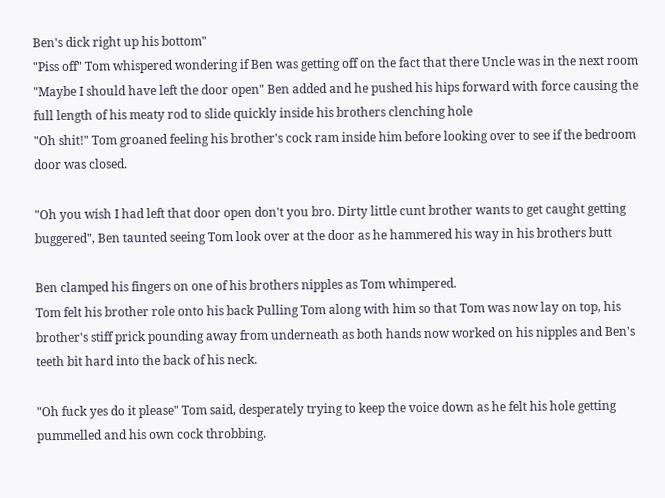Ben's dick right up his bottom"
"Piss off" Tom whispered wondering if Ben was getting off on the fact that there Uncle was in the next room
"Maybe I should have left the door open" Ben added and he pushed his hips forward with force causing the full length of his meaty rod to slide quickly inside his brothers clenching hole
"Oh shit!" Tom groaned feeling his brother's cock ram inside him before looking over to see if the bedroom door was closed.

"Oh you wish I had left that door open don't you bro. Dirty little cunt brother wants to get caught getting buggered", Ben taunted seeing Tom look over at the door as he hammered his way in his brothers butt

Ben clamped his fingers on one of his brothers nipples as Tom whimpered.
Tom felt his brother role onto his back Pulling Tom along with him so that Tom was now lay on top, his brother's stiff prick pounding away from underneath as both hands now worked on his nipples and Ben's teeth bit hard into the back of his neck.

"Oh fuck yes do it please" Tom said, desperately trying to keep the voice down as he felt his hole getting pummelled and his own cock throbbing.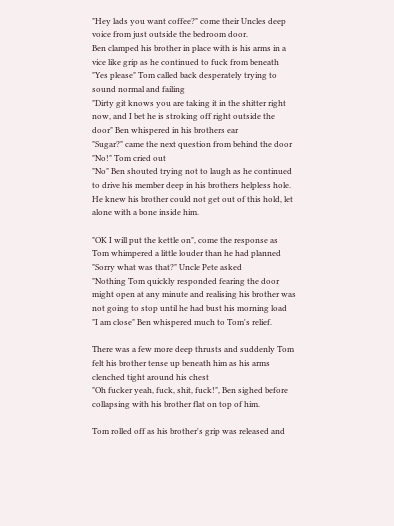"Hey lads you want coffee?" come their Uncles deep voice from just outside the bedroom door.
Ben clamped his brother in place with is his arms in a vice like grip as he continued to fuck from beneath
"Yes please" Tom called back desperately trying to sound normal and failing
"Dirty git knows you are taking it in the shitter right now, and I bet he is stroking off right outside the door" Ben whispered in his brothers ear
"Sugar?" came the next question from behind the door
"No!" Tom cried out
"No" Ben shouted trying not to laugh as he continued to drive his member deep in his brothers helpless hole. He knew his brother could not get out of this hold, let alone with a bone inside him.

"OK I will put the kettle on", come the response as Tom whimpered a little louder than he had planned
"Sorry what was that?" Uncle Pete asked
"Nothing Tom quickly responded fearing the door might open at any minute and realising his brother was not going to stop until he had bust his morning load
"I am close" Ben whispered much to Tom's relief.

There was a few more deep thrusts and suddenly Tom felt his brother tense up beneath him as his arms clenched tight around his chest
"Oh fucker yeah, fuck, shit, fuck!", Ben sighed before collapsing with his brother flat on top of him.

Tom rolled off as his brother's grip was released and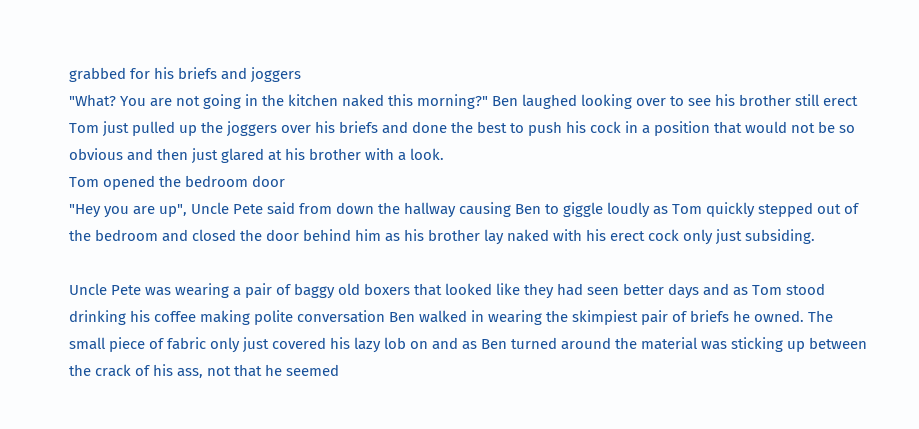grabbed for his briefs and joggers
"What? You are not going in the kitchen naked this morning?" Ben laughed looking over to see his brother still erect
Tom just pulled up the joggers over his briefs and done the best to push his cock in a position that would not be so obvious and then just glared at his brother with a look.
Tom opened the bedroom door
"Hey you are up", Uncle Pete said from down the hallway causing Ben to giggle loudly as Tom quickly stepped out of the bedroom and closed the door behind him as his brother lay naked with his erect cock only just subsiding.

Uncle Pete was wearing a pair of baggy old boxers that looked like they had seen better days and as Tom stood drinking his coffee making polite conversation Ben walked in wearing the skimpiest pair of briefs he owned. The small piece of fabric only just covered his lazy lob on and as Ben turned around the material was sticking up between the crack of his ass, not that he seemed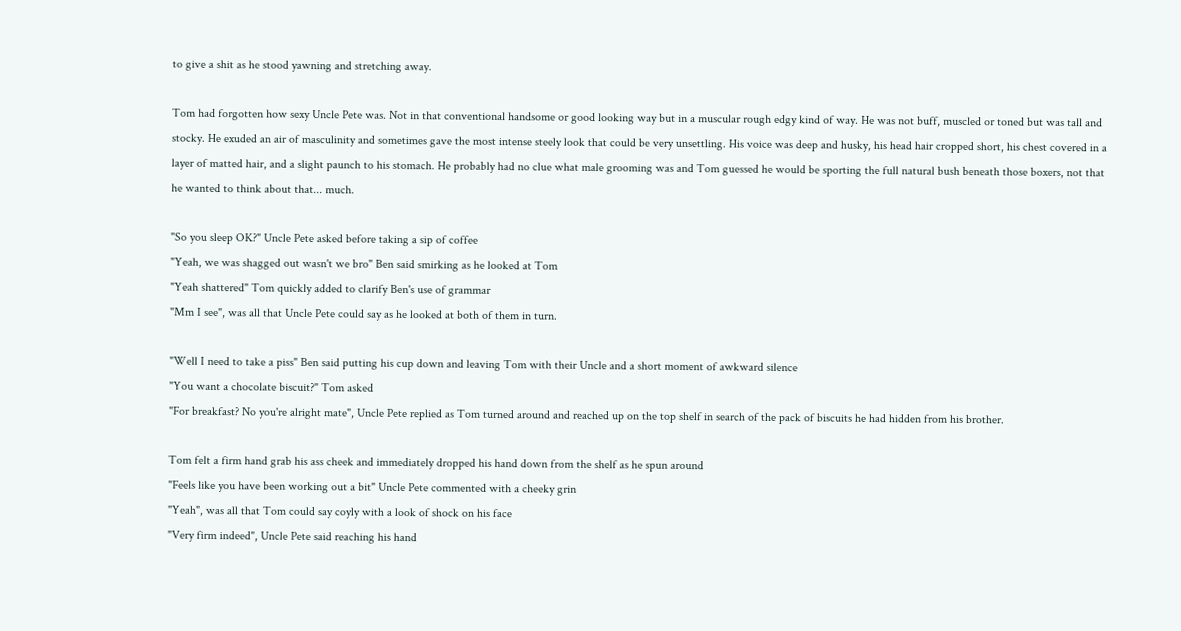to give a shit as he stood yawning and stretching away.

Tom had forgotten how sexy Uncle Pete was. Not in that conventional handsome or good looking way but in a muscular rough edgy kind of way. He was not buff, muscled or toned but was tall and stocky. He exuded an air of masculinity and sometimes gave the most intense steely look that could be very unsettling. His voice was deep and husky, his head hair cropped short, his chest covered in a layer of matted hair, and a slight paunch to his stomach. He probably had no clue what male grooming was and Tom guessed he would be sporting the full natural bush beneath those boxers, not that he wanted to think about that... much.

"So you sleep OK?" Uncle Pete asked before taking a sip of coffee
"Yeah, we was shagged out wasn't we bro" Ben said smirking as he looked at Tom
"Yeah shattered" Tom quickly added to clarify Ben's use of grammar
"Mm I see", was all that Uncle Pete could say as he looked at both of them in turn.

"Well I need to take a piss" Ben said putting his cup down and leaving Tom with their Uncle and a short moment of awkward silence
"You want a chocolate biscuit?" Tom asked
"For breakfast? No you're alright mate", Uncle Pete replied as Tom turned around and reached up on the top shelf in search of the pack of biscuits he had hidden from his brother.

Tom felt a firm hand grab his ass cheek and immediately dropped his hand down from the shelf as he spun around
"Feels like you have been working out a bit" Uncle Pete commented with a cheeky grin
"Yeah", was all that Tom could say coyly with a look of shock on his face
"Very firm indeed", Uncle Pete said reaching his hand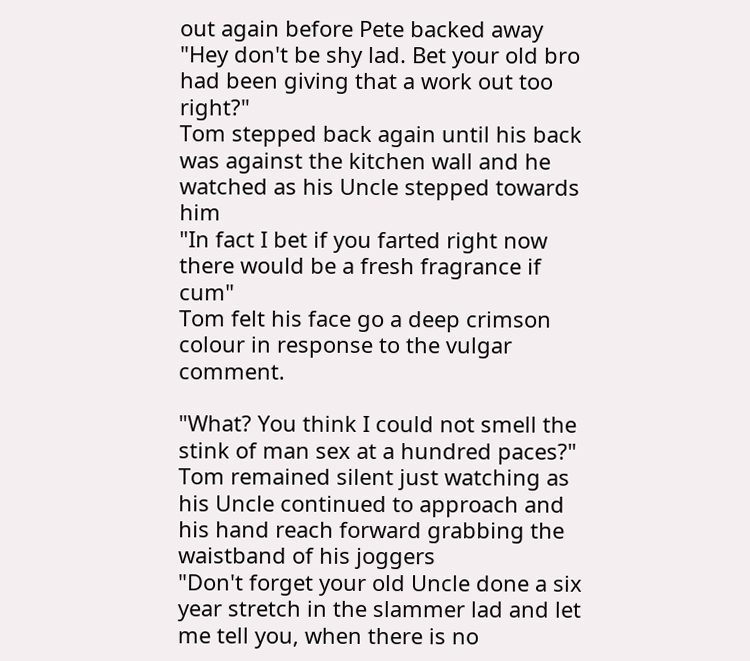out again before Pete backed away
"Hey don't be shy lad. Bet your old bro had been giving that a work out too right?"
Tom stepped back again until his back was against the kitchen wall and he watched as his Uncle stepped towards him
"In fact I bet if you farted right now there would be a fresh fragrance if cum"
Tom felt his face go a deep crimson colour in response to the vulgar comment.

"What? You think I could not smell the stink of man sex at a hundred paces?"
Tom remained silent just watching as his Uncle continued to approach and his hand reach forward grabbing the waistband of his joggers
"Don't forget your old Uncle done a six year stretch in the slammer lad and let me tell you, when there is no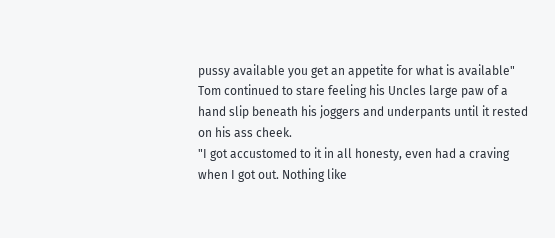pussy available you get an appetite for what is available"
Tom continued to stare feeling his Uncles large paw of a hand slip beneath his joggers and underpants until it rested on his ass cheek.
"I got accustomed to it in all honesty, even had a craving when I got out. Nothing like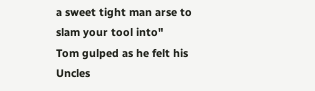a sweet tight man arse to slam your tool into"
Tom gulped as he felt his Uncles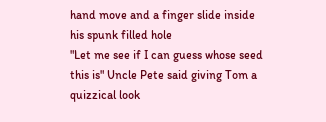hand move and a finger slide inside his spunk filled hole
"Let me see if I can guess whose seed this is" Uncle Pete said giving Tom a quizzical look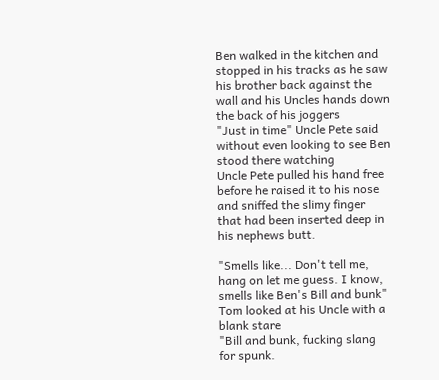Ben walked in the kitchen and stopped in his tracks as he saw his brother back against the wall and his Uncles hands down the back of his joggers
"Just in time" Uncle Pete said without even looking to see Ben stood there watching
Uncle Pete pulled his hand free before he raised it to his nose and sniffed the slimy finger that had been inserted deep in his nephews butt.

"Smells like... Don't tell me, hang on let me guess. I know, smells like Ben's Bill and bunk"
Tom looked at his Uncle with a blank stare
"Bill and bunk, fucking slang for spunk.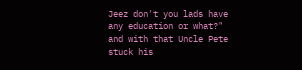Jeez don't you lads have any education or what?" and with that Uncle Pete stuck his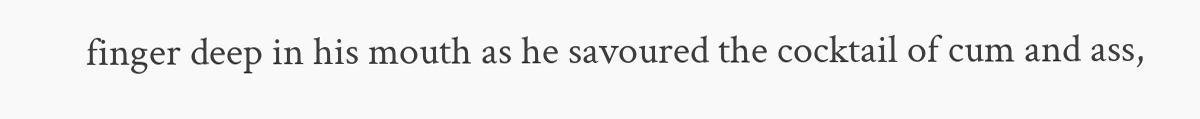finger deep in his mouth as he savoured the cocktail of cum and ass,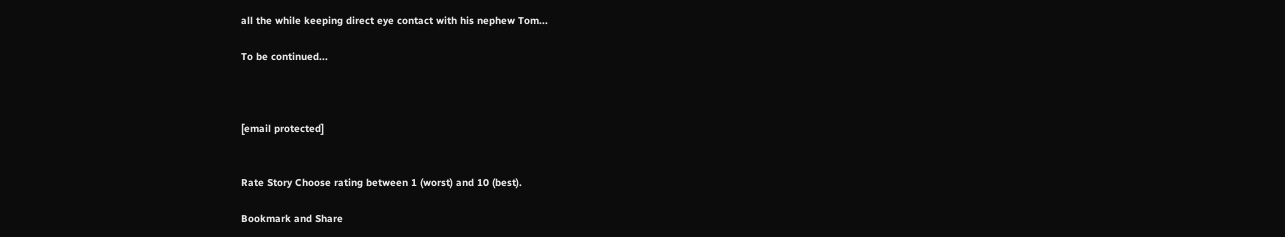all the while keeping direct eye contact with his nephew Tom...

To be continued...



[email protected]


Rate Story Choose rating between 1 (worst) and 10 (best).

Bookmark and Share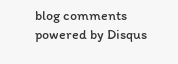blog comments powered by Disqus